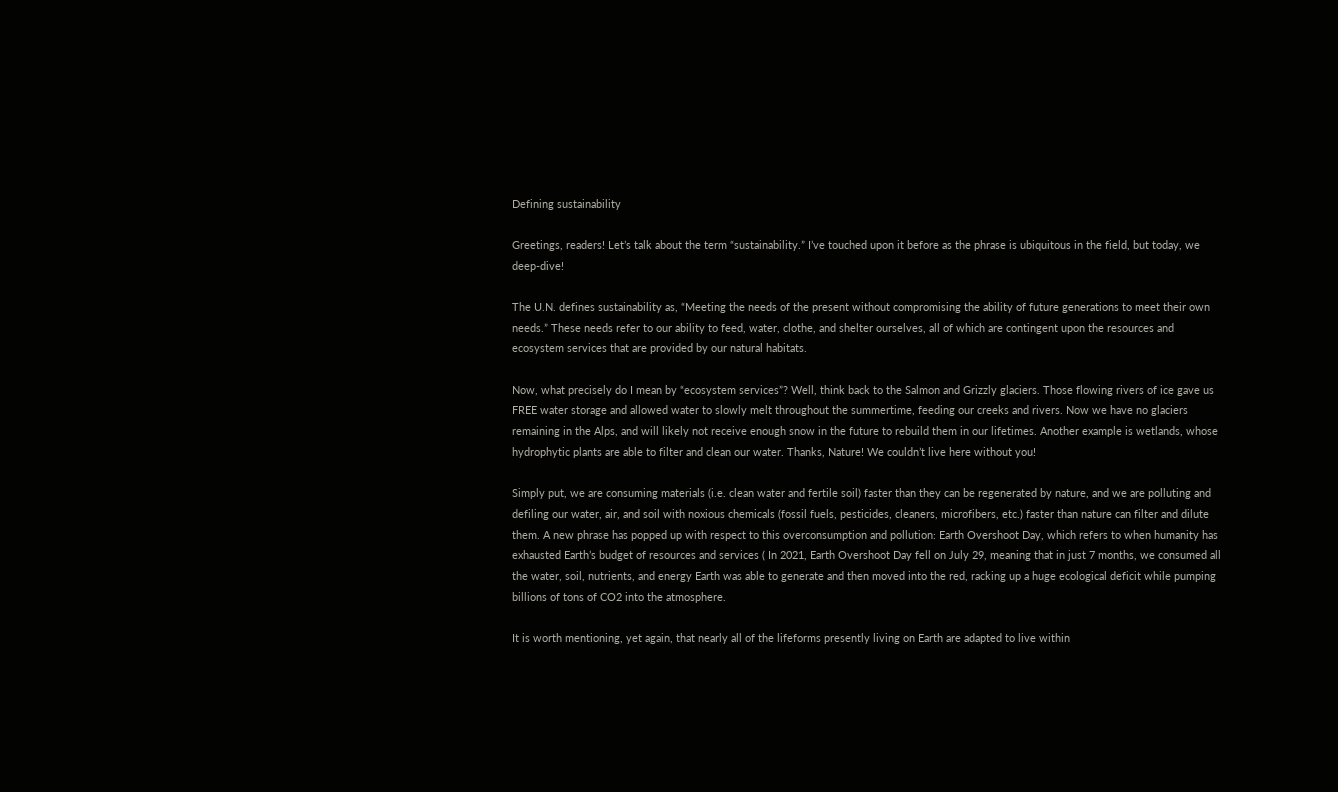Defining sustainability

Greetings, readers! Let’s talk about the term “sustainability.” I’ve touched upon it before as the phrase is ubiquitous in the field, but today, we deep-dive!

The U.N. defines sustainability as, “Meeting the needs of the present without compromising the ability of future generations to meet their own needs.” These needs refer to our ability to feed, water, clothe, and shelter ourselves, all of which are contingent upon the resources and ecosystem services that are provided by our natural habitats.

Now, what precisely do I mean by “ecosystem services”? Well, think back to the Salmon and Grizzly glaciers. Those flowing rivers of ice gave us FREE water storage and allowed water to slowly melt throughout the summertime, feeding our creeks and rivers. Now we have no glaciers remaining in the Alps, and will likely not receive enough snow in the future to rebuild them in our lifetimes. Another example is wetlands, whose hydrophytic plants are able to filter and clean our water. Thanks, Nature! We couldn’t live here without you!

Simply put, we are consuming materials (i.e. clean water and fertile soil) faster than they can be regenerated by nature, and we are polluting and defiling our water, air, and soil with noxious chemicals (fossil fuels, pesticides, cleaners, microfibers, etc.) faster than nature can filter and dilute them. A new phrase has popped up with respect to this overconsumption and pollution: Earth Overshoot Day, which refers to when humanity has exhausted Earth’s budget of resources and services ( In 2021, Earth Overshoot Day fell on July 29, meaning that in just 7 months, we consumed all the water, soil, nutrients, and energy Earth was able to generate and then moved into the red, racking up a huge ecological deficit while pumping billions of tons of CO2 into the atmosphere.

It is worth mentioning, yet again, that nearly all of the lifeforms presently living on Earth are adapted to live within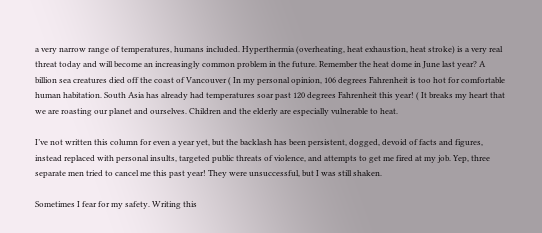a very narrow range of temperatures, humans included. Hyperthermia (overheating, heat exhaustion, heat stroke) is a very real threat today and will become an increasingly common problem in the future. Remember the heat dome in June last year? A billion sea creatures died off the coast of Vancouver ( In my personal opinion, 106 degrees Fahrenheit is too hot for comfortable human habitation. South Asia has already had temperatures soar past 120 degrees Fahrenheit this year! ( It breaks my heart that we are roasting our planet and ourselves. Children and the elderly are especially vulnerable to heat.

I’ve not written this column for even a year yet, but the backlash has been persistent, dogged, devoid of facts and figures, instead replaced with personal insults, targeted public threats of violence, and attempts to get me fired at my job. Yep, three separate men tried to cancel me this past year! They were unsuccessful, but I was still shaken.

Sometimes I fear for my safety. Writing this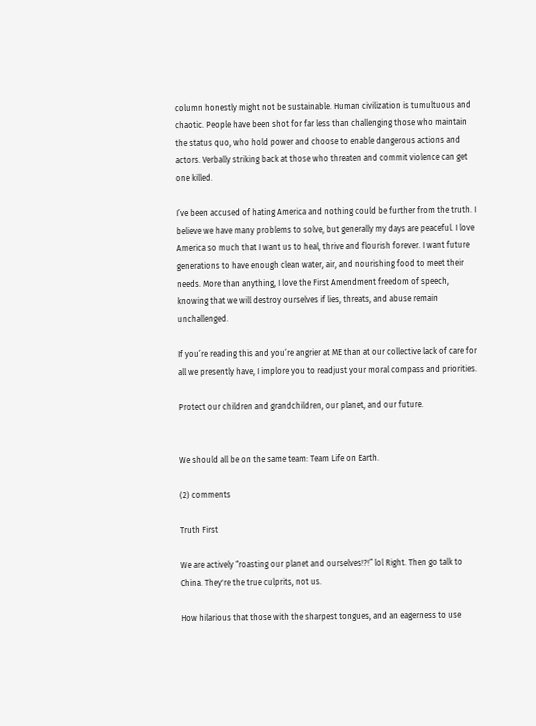column honestly might not be sustainable. Human civilization is tumultuous and chaotic. People have been shot for far less than challenging those who maintain the status quo, who hold power and choose to enable dangerous actions and actors. Verbally striking back at those who threaten and commit violence can get one killed.

I’ve been accused of hating America and nothing could be further from the truth. I believe we have many problems to solve, but generally my days are peaceful. I love America so much that I want us to heal, thrive and flourish forever. I want future generations to have enough clean water, air, and nourishing food to meet their needs. More than anything, I love the First Amendment freedom of speech, knowing that we will destroy ourselves if lies, threats, and abuse remain unchallenged.

If you’re reading this and you’re angrier at ME than at our collective lack of care for all we presently have, I implore you to readjust your moral compass and priorities.

Protect our children and grandchildren, our planet, and our future.


We should all be on the same team: Team Life on Earth.

(2) comments

Truth First

We are actively “roasting our planet and ourselves!?!” lol Right. Then go talk to China. They're the true culprits, not us.

How hilarious that those with the sharpest tongues, and an eagerness to use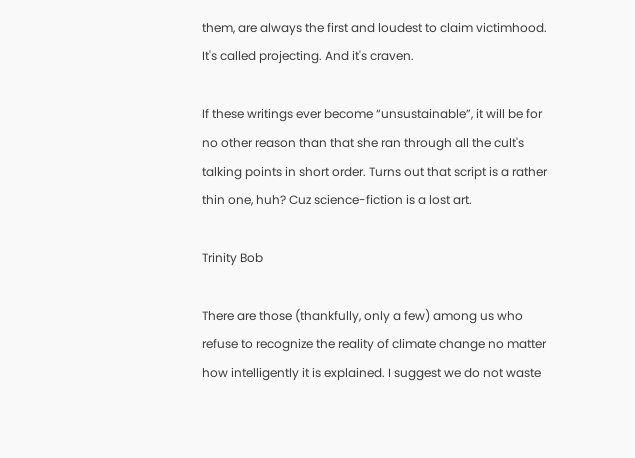them, are always the first and loudest to claim victimhood. It's called projecting. And it's craven.

If these writings ever become “unsustainable”, it will be for no other reason than that she ran through all the cult's talking points in short order. Turns out that script is a rather thin one, huh? Cuz science-fiction is a lost art.

Trinity Bob

There are those (thankfully, only a few) among us who refuse to recognize the reality of climate change no matter how intelligently it is explained. I suggest we do not waste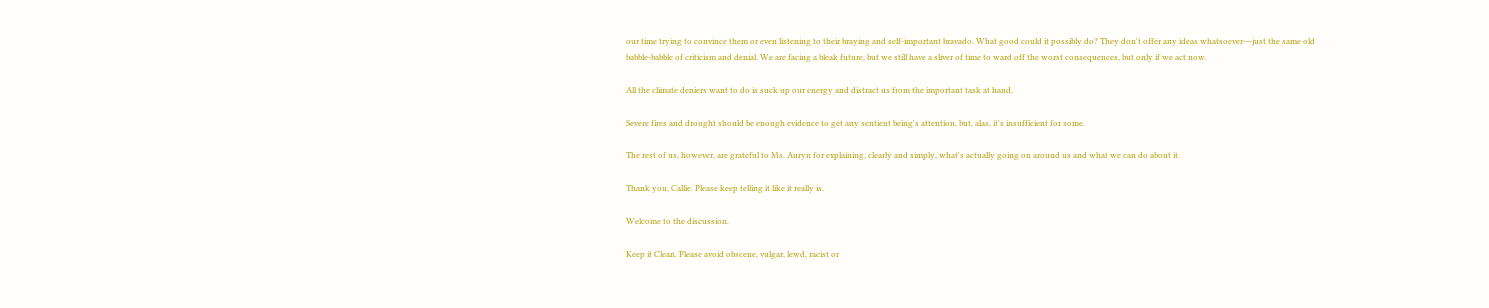our time trying to convince them or even listening to their braying and self-important bravado. What good could it possibly do? They don't offer any ideas whatsoever---just the same old babble-babble of criticism and denial. We are facing a bleak future, but we still have a sliver of time to ward off the worst consequences, but only if we act now.

All the climate deniers want to do is suck up our energy and distract us from the important task at hand.

Severe fires and drought should be enough evidence to get any sentient being's attention, but, alas, it's insufficient for some.

The rest of us, however, are grateful to Ms. Auryn for explaining, clearly and simply, what's actually going on around us and what we can do about it.

Thank you, Callie. Please keep telling it like it really is.

Welcome to the discussion.

Keep it Clean. Please avoid obscene, vulgar, lewd, racist or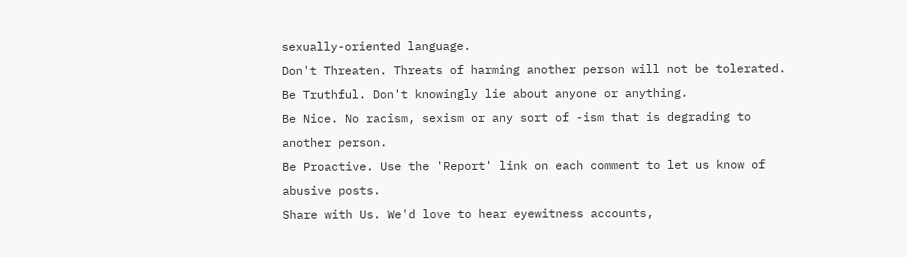sexually-oriented language.
Don't Threaten. Threats of harming another person will not be tolerated.
Be Truthful. Don't knowingly lie about anyone or anything.
Be Nice. No racism, sexism or any sort of -ism that is degrading to another person.
Be Proactive. Use the 'Report' link on each comment to let us know of abusive posts.
Share with Us. We'd love to hear eyewitness accounts,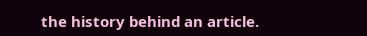the history behind an article.